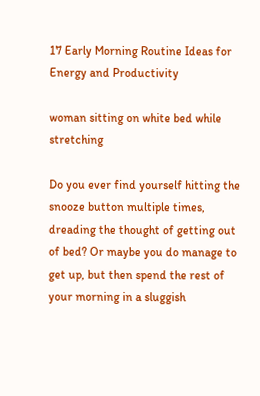17 Early Morning Routine Ideas for Energy and Productivity

woman sitting on white bed while stretching

Do you ever find yourself hitting the snooze button multiple times, dreading the thought of getting out of bed? Or maybe you do manage to get up, but then spend the rest of your morning in a sluggish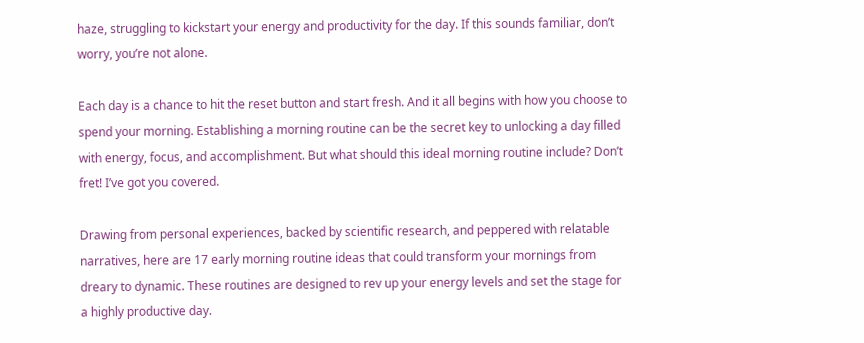haze, struggling to kickstart your energy and productivity for the day. If this sounds familiar, don’t worry, you’re not alone.

Each day is a chance to hit the reset button and start fresh. And it all begins with how you choose to spend your morning. Establishing a morning routine can be the secret key to unlocking a day filled with energy, focus, and accomplishment. But what should this ideal morning routine include? Don’t fret! I’ve got you covered.

Drawing from personal experiences, backed by scientific research, and peppered with relatable narratives, here are 17 early morning routine ideas that could transform your mornings from dreary to dynamic. These routines are designed to rev up your energy levels and set the stage for a highly productive day.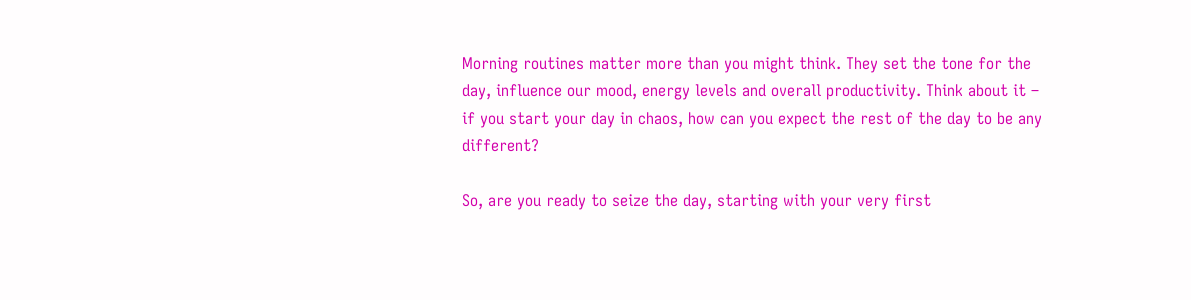Morning routines matter more than you might think. They set the tone for the day, influence our mood, energy levels and overall productivity. Think about it – if you start your day in chaos, how can you expect the rest of the day to be any different?

So, are you ready to seize the day, starting with your very first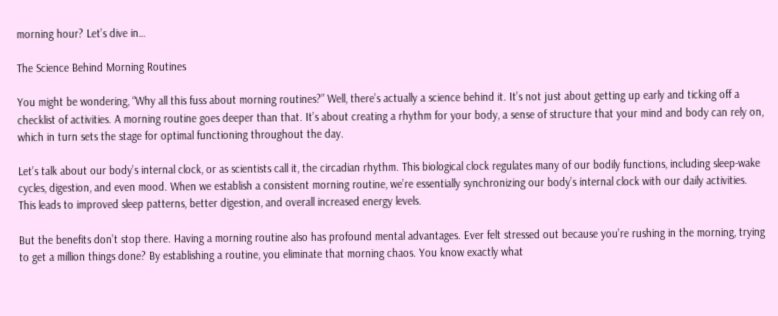morning hour? Let’s dive in…

The Science Behind Morning Routines

You might be wondering, “Why all this fuss about morning routines?” Well, there’s actually a science behind it. It’s not just about getting up early and ticking off a checklist of activities. A morning routine goes deeper than that. It’s about creating a rhythm for your body, a sense of structure that your mind and body can rely on, which in turn sets the stage for optimal functioning throughout the day.

Let’s talk about our body’s internal clock, or as scientists call it, the circadian rhythm. This biological clock regulates many of our bodily functions, including sleep-wake cycles, digestion, and even mood. When we establish a consistent morning routine, we’re essentially synchronizing our body’s internal clock with our daily activities. This leads to improved sleep patterns, better digestion, and overall increased energy levels.

But the benefits don’t stop there. Having a morning routine also has profound mental advantages. Ever felt stressed out because you’re rushing in the morning, trying to get a million things done? By establishing a routine, you eliminate that morning chaos. You know exactly what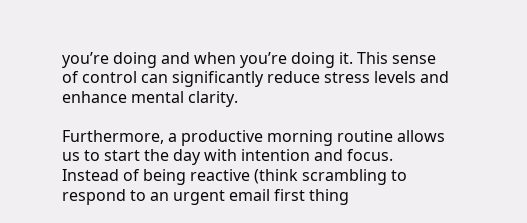you’re doing and when you’re doing it. This sense of control can significantly reduce stress levels and enhance mental clarity.

Furthermore, a productive morning routine allows us to start the day with intention and focus. Instead of being reactive (think scrambling to respond to an urgent email first thing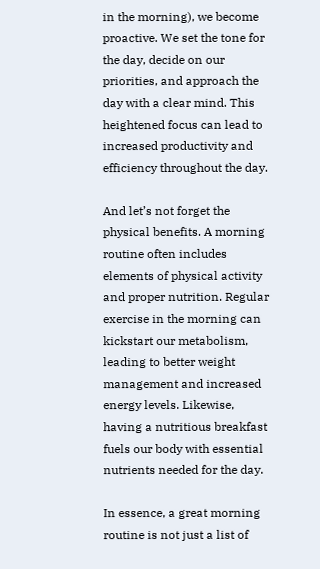in the morning), we become proactive. We set the tone for the day, decide on our priorities, and approach the day with a clear mind. This heightened focus can lead to increased productivity and efficiency throughout the day.

And let’s not forget the physical benefits. A morning routine often includes elements of physical activity and proper nutrition. Regular exercise in the morning can kickstart our metabolism, leading to better weight management and increased energy levels. Likewise, having a nutritious breakfast fuels our body with essential nutrients needed for the day.

In essence, a great morning routine is not just a list of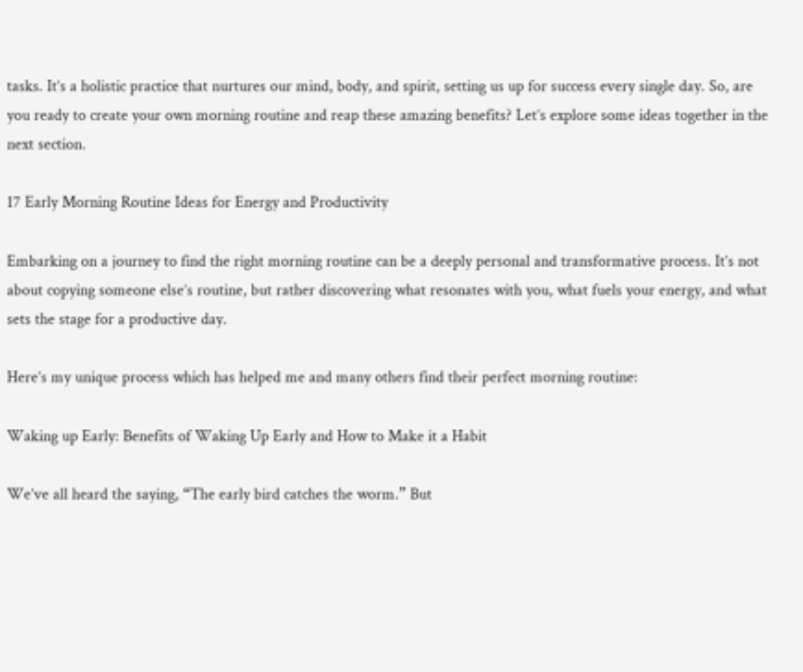tasks. It’s a holistic practice that nurtures our mind, body, and spirit, setting us up for success every single day. So, are you ready to create your own morning routine and reap these amazing benefits? Let’s explore some ideas together in the next section.

17 Early Morning Routine Ideas for Energy and Productivity

Embarking on a journey to find the right morning routine can be a deeply personal and transformative process. It’s not about copying someone else’s routine, but rather discovering what resonates with you, what fuels your energy, and what sets the stage for a productive day.

Here’s my unique process which has helped me and many others find their perfect morning routine:

Waking up Early: Benefits of Waking Up Early and How to Make it a Habit

We’ve all heard the saying, “The early bird catches the worm.” But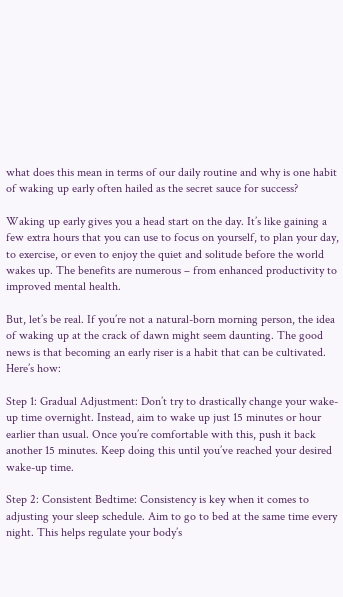what does this mean in terms of our daily routine and why is one habit of waking up early often hailed as the secret sauce for success?

Waking up early gives you a head start on the day. It’s like gaining a few extra hours that you can use to focus on yourself, to plan your day, to exercise, or even to enjoy the quiet and solitude before the world wakes up. The benefits are numerous – from enhanced productivity to improved mental health.

But, let’s be real. If you’re not a natural-born morning person, the idea of waking up at the crack of dawn might seem daunting. The good news is that becoming an early riser is a habit that can be cultivated. Here’s how:

Step 1: Gradual Adjustment: Don’t try to drastically change your wake-up time overnight. Instead, aim to wake up just 15 minutes or hour earlier than usual. Once you’re comfortable with this, push it back another 15 minutes. Keep doing this until you’ve reached your desired wake-up time.

Step 2: Consistent Bedtime: Consistency is key when it comes to adjusting your sleep schedule. Aim to go to bed at the same time every night. This helps regulate your body’s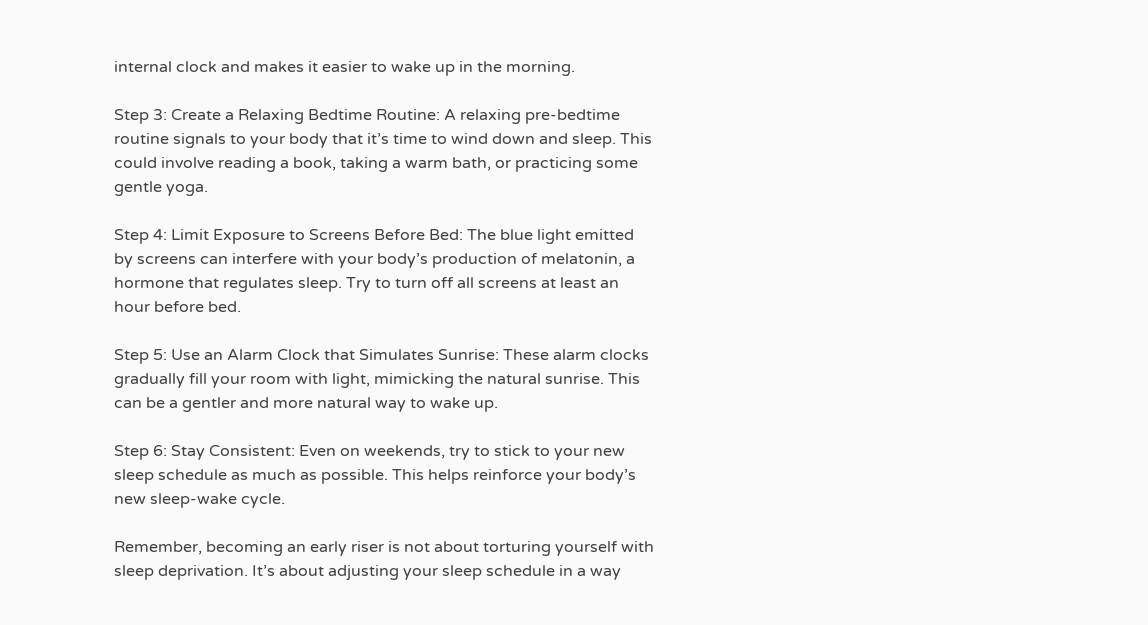internal clock and makes it easier to wake up in the morning.

Step 3: Create a Relaxing Bedtime Routine: A relaxing pre-bedtime routine signals to your body that it’s time to wind down and sleep. This could involve reading a book, taking a warm bath, or practicing some gentle yoga.

Step 4: Limit Exposure to Screens Before Bed: The blue light emitted by screens can interfere with your body’s production of melatonin, a hormone that regulates sleep. Try to turn off all screens at least an hour before bed.

Step 5: Use an Alarm Clock that Simulates Sunrise: These alarm clocks gradually fill your room with light, mimicking the natural sunrise. This can be a gentler and more natural way to wake up.

Step 6: Stay Consistent: Even on weekends, try to stick to your new sleep schedule as much as possible. This helps reinforce your body’s new sleep-wake cycle.

Remember, becoming an early riser is not about torturing yourself with sleep deprivation. It’s about adjusting your sleep schedule in a way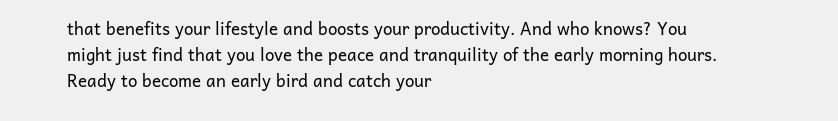that benefits your lifestyle and boosts your productivity. And who knows? You might just find that you love the peace and tranquility of the early morning hours. Ready to become an early bird and catch your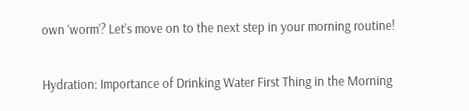own ‘worm’? Let’s move on to the next step in your morning routine!

Hydration: Importance of Drinking Water First Thing in the Morning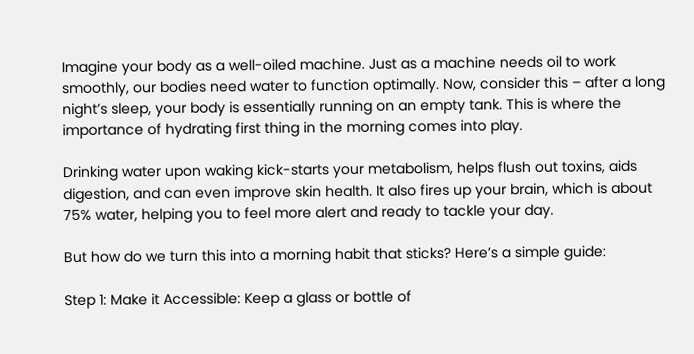Imagine your body as a well-oiled machine. Just as a machine needs oil to work smoothly, our bodies need water to function optimally. Now, consider this – after a long night’s sleep, your body is essentially running on an empty tank. This is where the importance of hydrating first thing in the morning comes into play.

Drinking water upon waking kick-starts your metabolism, helps flush out toxins, aids digestion, and can even improve skin health. It also fires up your brain, which is about 75% water, helping you to feel more alert and ready to tackle your day.

But how do we turn this into a morning habit that sticks? Here’s a simple guide:

Step 1: Make it Accessible: Keep a glass or bottle of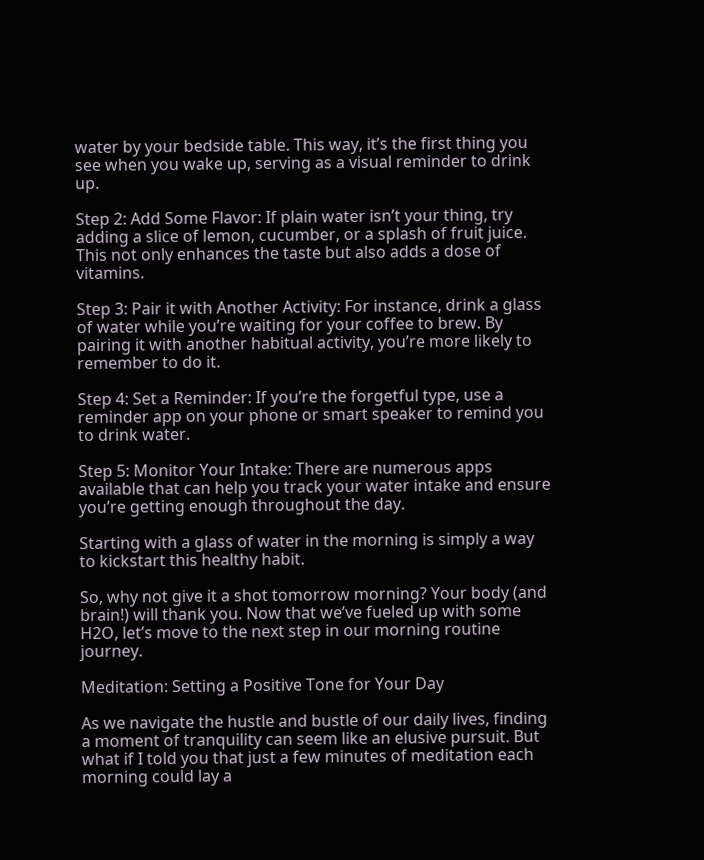water by your bedside table. This way, it’s the first thing you see when you wake up, serving as a visual reminder to drink up.

Step 2: Add Some Flavor: If plain water isn’t your thing, try adding a slice of lemon, cucumber, or a splash of fruit juice. This not only enhances the taste but also adds a dose of vitamins.

Step 3: Pair it with Another Activity: For instance, drink a glass of water while you’re waiting for your coffee to brew. By pairing it with another habitual activity, you’re more likely to remember to do it.

Step 4: Set a Reminder: If you’re the forgetful type, use a reminder app on your phone or smart speaker to remind you to drink water.

Step 5: Monitor Your Intake: There are numerous apps available that can help you track your water intake and ensure you’re getting enough throughout the day.

Starting with a glass of water in the morning is simply a way to kickstart this healthy habit.

So, why not give it a shot tomorrow morning? Your body (and brain!) will thank you. Now that we’ve fueled up with some H2O, let’s move to the next step in our morning routine journey.

Meditation: Setting a Positive Tone for Your Day

As we navigate the hustle and bustle of our daily lives, finding a moment of tranquility can seem like an elusive pursuit. But what if I told you that just a few minutes of meditation each morning could lay a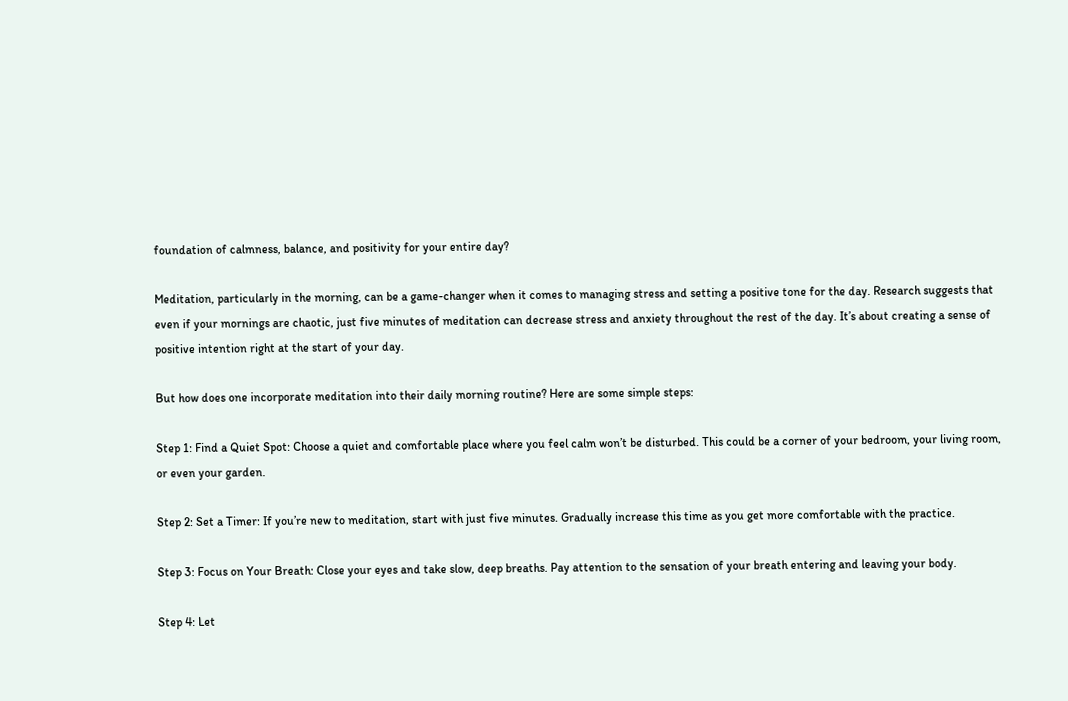foundation of calmness, balance, and positivity for your entire day?

Meditation, particularly in the morning, can be a game-changer when it comes to managing stress and setting a positive tone for the day. Research suggests that even if your mornings are chaotic, just five minutes of meditation can decrease stress and anxiety throughout the rest of the day. It’s about creating a sense of positive intention right at the start of your day.

But how does one incorporate meditation into their daily morning routine? Here are some simple steps:

Step 1: Find a Quiet Spot: Choose a quiet and comfortable place where you feel calm won’t be disturbed. This could be a corner of your bedroom, your living room, or even your garden.

Step 2: Set a Timer: If you’re new to meditation, start with just five minutes. Gradually increase this time as you get more comfortable with the practice.

Step 3: Focus on Your Breath: Close your eyes and take slow, deep breaths. Pay attention to the sensation of your breath entering and leaving your body.

Step 4: Let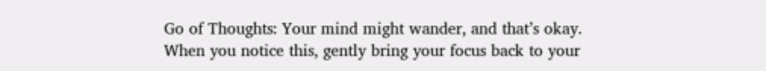Go of Thoughts: Your mind might wander, and that’s okay. When you notice this, gently bring your focus back to your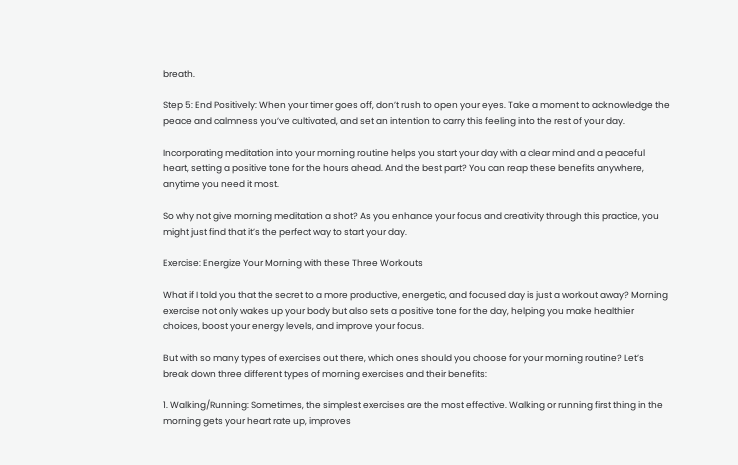breath.

Step 5: End Positively: When your timer goes off, don’t rush to open your eyes. Take a moment to acknowledge the peace and calmness you’ve cultivated, and set an intention to carry this feeling into the rest of your day.

Incorporating meditation into your morning routine helps you start your day with a clear mind and a peaceful heart, setting a positive tone for the hours ahead. And the best part? You can reap these benefits anywhere, anytime you need it most.

So why not give morning meditation a shot? As you enhance your focus and creativity through this practice, you might just find that it’s the perfect way to start your day.

Exercise: Energize Your Morning with these Three Workouts

What if I told you that the secret to a more productive, energetic, and focused day is just a workout away? Morning exercise not only wakes up your body but also sets a positive tone for the day, helping you make healthier choices, boost your energy levels, and improve your focus.

But with so many types of exercises out there, which ones should you choose for your morning routine? Let’s break down three different types of morning exercises and their benefits:

1. Walking/Running: Sometimes, the simplest exercises are the most effective. Walking or running first thing in the morning gets your heart rate up, improves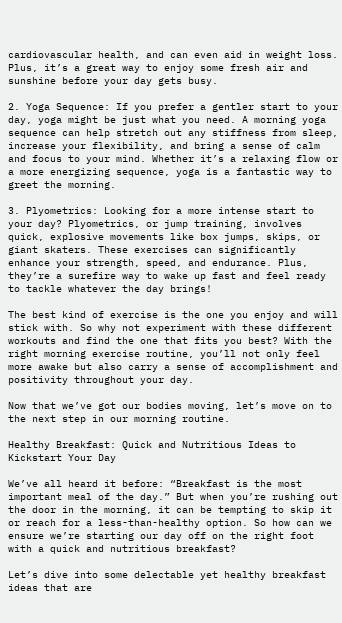cardiovascular health, and can even aid in weight loss. Plus, it’s a great way to enjoy some fresh air and sunshine before your day gets busy.

2. Yoga Sequence: If you prefer a gentler start to your day, yoga might be just what you need. A morning yoga sequence can help stretch out any stiffness from sleep, increase your flexibility, and bring a sense of calm and focus to your mind. Whether it’s a relaxing flow or a more energizing sequence, yoga is a fantastic way to greet the morning.

3. Plyometrics: Looking for a more intense start to your day? Plyometrics, or jump training, involves quick, explosive movements like box jumps, skips, or giant skaters. These exercises can significantly enhance your strength, speed, and endurance. Plus, they’re a surefire way to wake up fast and feel ready to tackle whatever the day brings!

The best kind of exercise is the one you enjoy and will stick with. So why not experiment with these different workouts and find the one that fits you best? With the right morning exercise routine, you’ll not only feel more awake but also carry a sense of accomplishment and positivity throughout your day.

Now that we’ve got our bodies moving, let’s move on to the next step in our morning routine.

Healthy Breakfast: Quick and Nutritious Ideas to Kickstart Your Day

We’ve all heard it before: “Breakfast is the most important meal of the day.” But when you’re rushing out the door in the morning, it can be tempting to skip it or reach for a less-than-healthy option. So how can we ensure we’re starting our day off on the right foot with a quick and nutritious breakfast?

Let’s dive into some delectable yet healthy breakfast ideas that are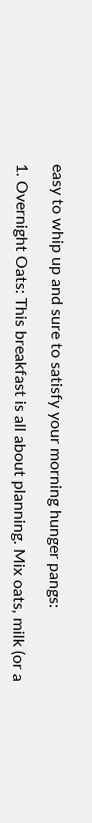easy to whip up and sure to satisfy your morning hunger pangs:

1. Overnight Oats: This breakfast is all about planning. Mix oats, milk (or a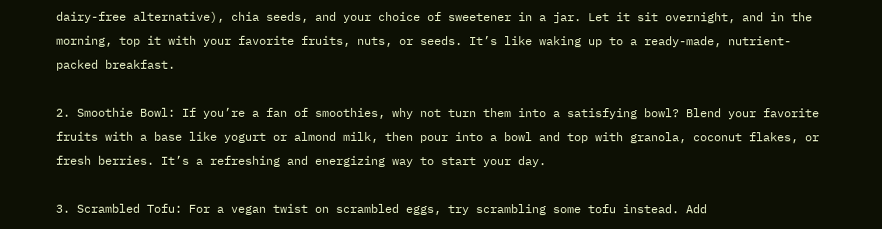dairy-free alternative), chia seeds, and your choice of sweetener in a jar. Let it sit overnight, and in the morning, top it with your favorite fruits, nuts, or seeds. It’s like waking up to a ready-made, nutrient-packed breakfast.

2. Smoothie Bowl: If you’re a fan of smoothies, why not turn them into a satisfying bowl? Blend your favorite fruits with a base like yogurt or almond milk, then pour into a bowl and top with granola, coconut flakes, or fresh berries. It’s a refreshing and energizing way to start your day.

3. Scrambled Tofu: For a vegan twist on scrambled eggs, try scrambling some tofu instead. Add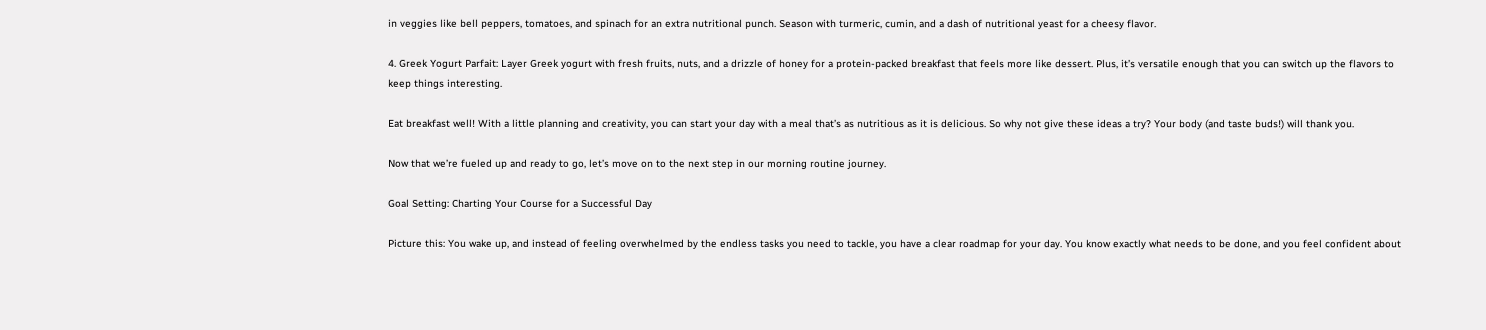in veggies like bell peppers, tomatoes, and spinach for an extra nutritional punch. Season with turmeric, cumin, and a dash of nutritional yeast for a cheesy flavor.

4. Greek Yogurt Parfait: Layer Greek yogurt with fresh fruits, nuts, and a drizzle of honey for a protein-packed breakfast that feels more like dessert. Plus, it’s versatile enough that you can switch up the flavors to keep things interesting.

Eat breakfast well! With a little planning and creativity, you can start your day with a meal that’s as nutritious as it is delicious. So why not give these ideas a try? Your body (and taste buds!) will thank you.

Now that we’re fueled up and ready to go, let’s move on to the next step in our morning routine journey.

Goal Setting: Charting Your Course for a Successful Day

Picture this: You wake up, and instead of feeling overwhelmed by the endless tasks you need to tackle, you have a clear roadmap for your day. You know exactly what needs to be done, and you feel confident about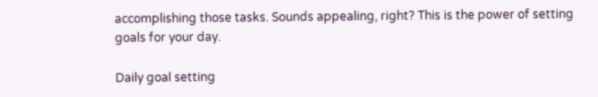accomplishing those tasks. Sounds appealing, right? This is the power of setting goals for your day.

Daily goal setting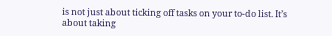is not just about ticking off tasks on your to-do list. It’s about taking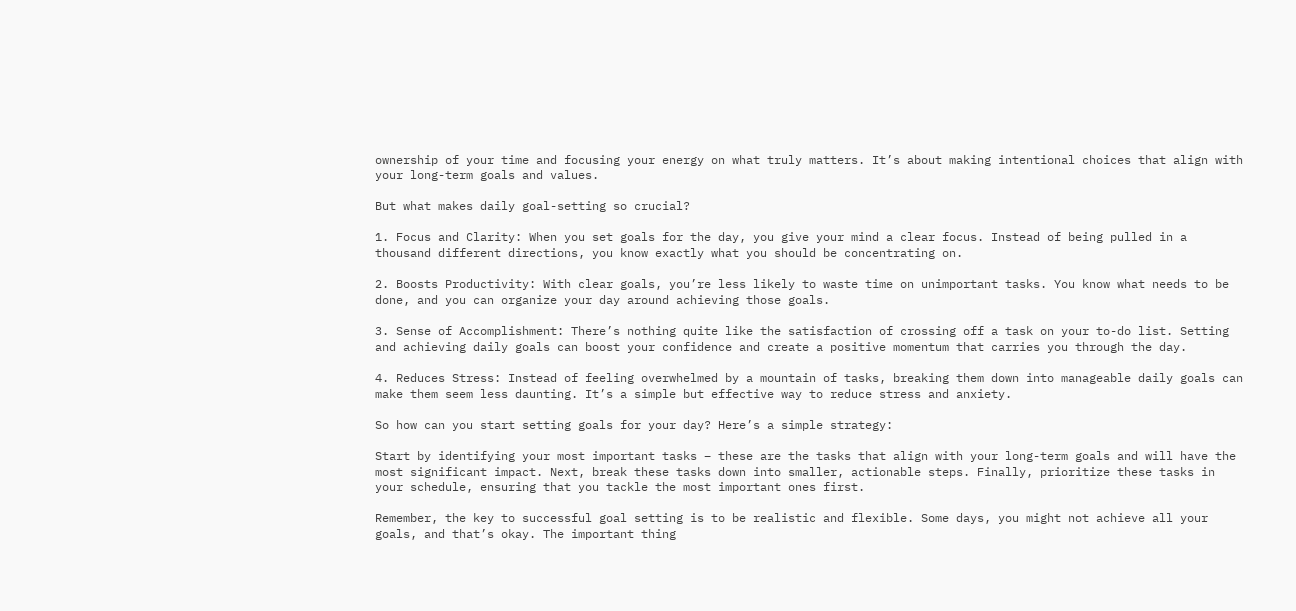ownership of your time and focusing your energy on what truly matters. It’s about making intentional choices that align with your long-term goals and values.

But what makes daily goal-setting so crucial?

1. Focus and Clarity: When you set goals for the day, you give your mind a clear focus. Instead of being pulled in a thousand different directions, you know exactly what you should be concentrating on.

2. Boosts Productivity: With clear goals, you’re less likely to waste time on unimportant tasks. You know what needs to be done, and you can organize your day around achieving those goals.

3. Sense of Accomplishment: There’s nothing quite like the satisfaction of crossing off a task on your to-do list. Setting and achieving daily goals can boost your confidence and create a positive momentum that carries you through the day.

4. Reduces Stress: Instead of feeling overwhelmed by a mountain of tasks, breaking them down into manageable daily goals can make them seem less daunting. It’s a simple but effective way to reduce stress and anxiety.

So how can you start setting goals for your day? Here’s a simple strategy:

Start by identifying your most important tasks – these are the tasks that align with your long-term goals and will have the most significant impact. Next, break these tasks down into smaller, actionable steps. Finally, prioritize these tasks in your schedule, ensuring that you tackle the most important ones first.

Remember, the key to successful goal setting is to be realistic and flexible. Some days, you might not achieve all your goals, and that’s okay. The important thing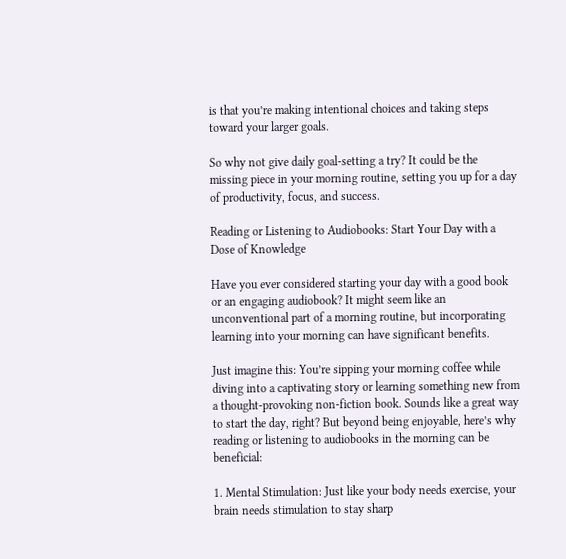is that you’re making intentional choices and taking steps toward your larger goals.

So why not give daily goal-setting a try? It could be the missing piece in your morning routine, setting you up for a day of productivity, focus, and success.

Reading or Listening to Audiobooks: Start Your Day with a Dose of Knowledge

Have you ever considered starting your day with a good book or an engaging audiobook? It might seem like an unconventional part of a morning routine, but incorporating learning into your morning can have significant benefits.

Just imagine this: You’re sipping your morning coffee while diving into a captivating story or learning something new from a thought-provoking non-fiction book. Sounds like a great way to start the day, right? But beyond being enjoyable, here’s why reading or listening to audiobooks in the morning can be beneficial:

1. Mental Stimulation: Just like your body needs exercise, your brain needs stimulation to stay sharp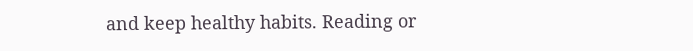and keep healthy habits. Reading or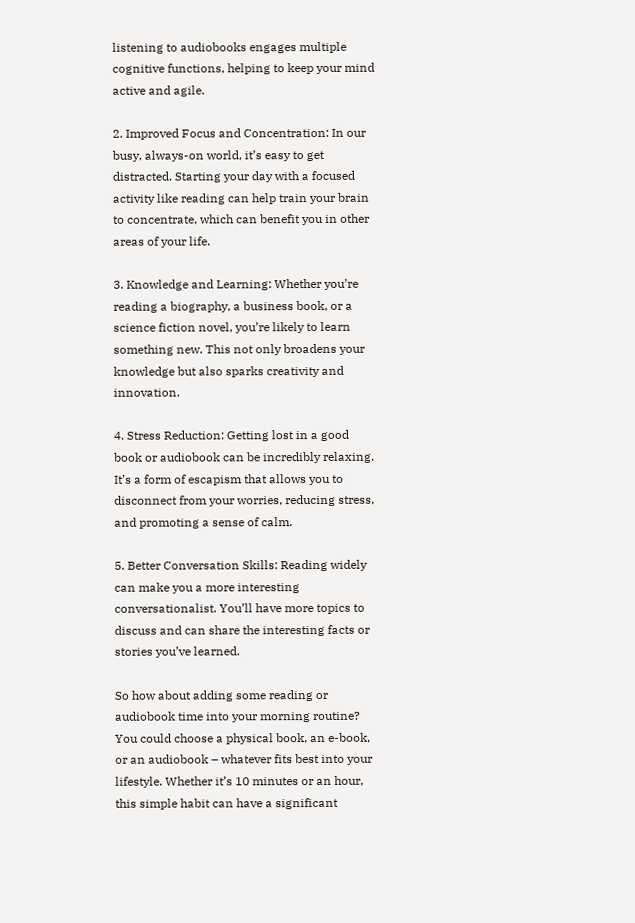listening to audiobooks engages multiple cognitive functions, helping to keep your mind active and agile.

2. Improved Focus and Concentration: In our busy, always-on world, it’s easy to get distracted. Starting your day with a focused activity like reading can help train your brain to concentrate, which can benefit you in other areas of your life.

3. Knowledge and Learning: Whether you’re reading a biography, a business book, or a science fiction novel, you’re likely to learn something new. This not only broadens your knowledge but also sparks creativity and innovation.

4. Stress Reduction: Getting lost in a good book or audiobook can be incredibly relaxing. It’s a form of escapism that allows you to disconnect from your worries, reducing stress, and promoting a sense of calm.

5. Better Conversation Skills: Reading widely can make you a more interesting conversationalist. You’ll have more topics to discuss and can share the interesting facts or stories you’ve learned.

So how about adding some reading or audiobook time into your morning routine? You could choose a physical book, an e-book, or an audiobook – whatever fits best into your lifestyle. Whether it’s 10 minutes or an hour, this simple habit can have a significant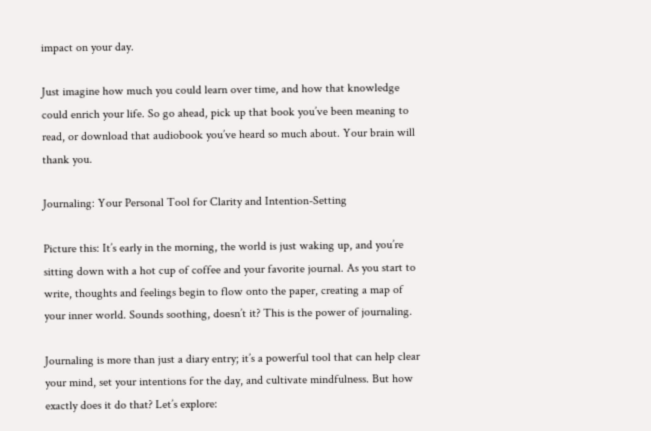impact on your day.

Just imagine how much you could learn over time, and how that knowledge could enrich your life. So go ahead, pick up that book you’ve been meaning to read, or download that audiobook you’ve heard so much about. Your brain will thank you.

Journaling: Your Personal Tool for Clarity and Intention-Setting

Picture this: It’s early in the morning, the world is just waking up, and you’re sitting down with a hot cup of coffee and your favorite journal. As you start to write, thoughts and feelings begin to flow onto the paper, creating a map of your inner world. Sounds soothing, doesn’t it? This is the power of journaling.

Journaling is more than just a diary entry; it’s a powerful tool that can help clear your mind, set your intentions for the day, and cultivate mindfulness. But how exactly does it do that? Let’s explore: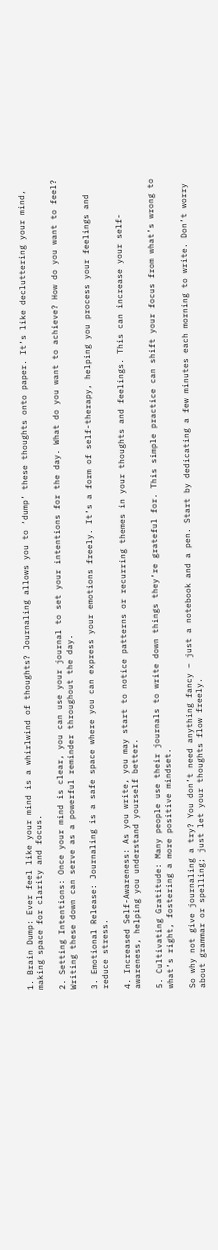1. Brain Dump: Ever feel like your mind is a whirlwind of thoughts? Journaling allows you to ‘dump’ these thoughts onto paper. It’s like decluttering your mind, making space for clarity and focus.

2. Setting Intentions: Once your mind is clear, you can use your journal to set your intentions for the day. What do you want to achieve? How do you want to feel? Writing these down can serve as a powerful reminder throughout the day.

3. Emotional Release: Journaling is a safe space where you can express your emotions freely. It’s a form of self-therapy, helping you process your feelings and reduce stress.

4. Increased Self-Awareness: As you write, you may start to notice patterns or recurring themes in your thoughts and feelings. This can increase your self-awareness, helping you understand yourself better.

5. Cultivating Gratitude: Many people use their journals to write down things they’re grateful for. This simple practice can shift your focus from what’s wrong to what’s right, fostering a more positive mindset.

So why not give journaling a try? You don’t need anything fancy – just a notebook and a pen. Start by dedicating a few minutes each morning to write. Don’t worry about grammar or spelling; just let your thoughts flow freely.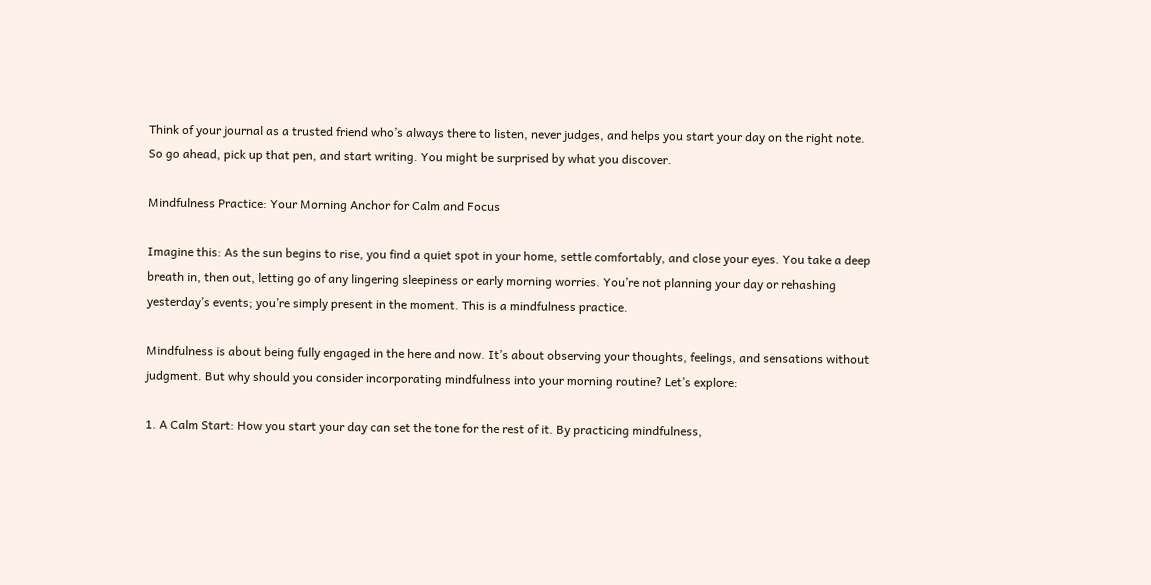Think of your journal as a trusted friend who’s always there to listen, never judges, and helps you start your day on the right note. So go ahead, pick up that pen, and start writing. You might be surprised by what you discover.

Mindfulness Practice: Your Morning Anchor for Calm and Focus

Imagine this: As the sun begins to rise, you find a quiet spot in your home, settle comfortably, and close your eyes. You take a deep breath in, then out, letting go of any lingering sleepiness or early morning worries. You’re not planning your day or rehashing yesterday’s events; you’re simply present in the moment. This is a mindfulness practice.

Mindfulness is about being fully engaged in the here and now. It’s about observing your thoughts, feelings, and sensations without judgment. But why should you consider incorporating mindfulness into your morning routine? Let’s explore:

1. A Calm Start: How you start your day can set the tone for the rest of it. By practicing mindfulness,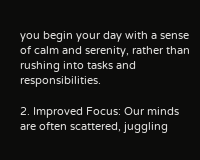you begin your day with a sense of calm and serenity, rather than rushing into tasks and responsibilities.

2. Improved Focus: Our minds are often scattered, juggling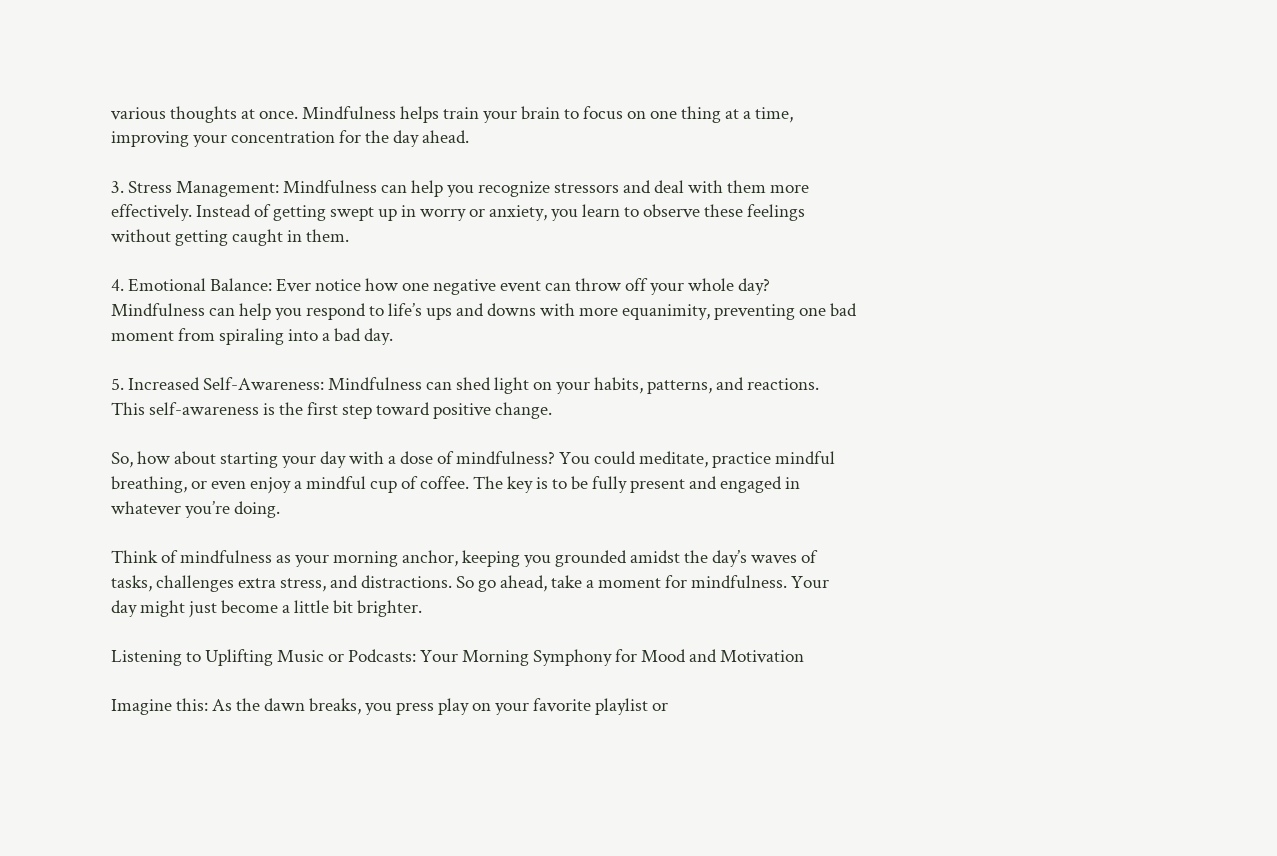various thoughts at once. Mindfulness helps train your brain to focus on one thing at a time, improving your concentration for the day ahead.

3. Stress Management: Mindfulness can help you recognize stressors and deal with them more effectively. Instead of getting swept up in worry or anxiety, you learn to observe these feelings without getting caught in them.

4. Emotional Balance: Ever notice how one negative event can throw off your whole day? Mindfulness can help you respond to life’s ups and downs with more equanimity, preventing one bad moment from spiraling into a bad day.

5. Increased Self-Awareness: Mindfulness can shed light on your habits, patterns, and reactions. This self-awareness is the first step toward positive change.

So, how about starting your day with a dose of mindfulness? You could meditate, practice mindful breathing, or even enjoy a mindful cup of coffee. The key is to be fully present and engaged in whatever you’re doing.

Think of mindfulness as your morning anchor, keeping you grounded amidst the day’s waves of tasks, challenges extra stress, and distractions. So go ahead, take a moment for mindfulness. Your day might just become a little bit brighter.

Listening to Uplifting Music or Podcasts: Your Morning Symphony for Mood and Motivation

Imagine this: As the dawn breaks, you press play on your favorite playlist or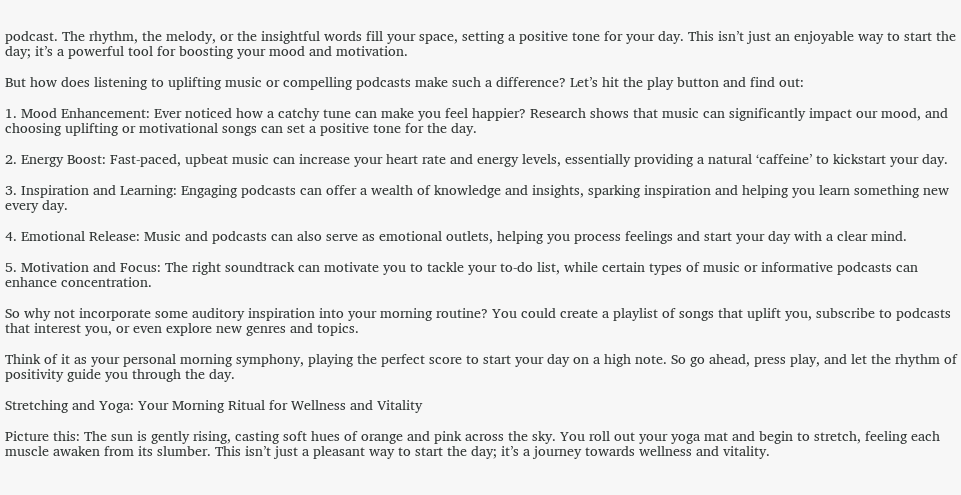podcast. The rhythm, the melody, or the insightful words fill your space, setting a positive tone for your day. This isn’t just an enjoyable way to start the day; it’s a powerful tool for boosting your mood and motivation.

But how does listening to uplifting music or compelling podcasts make such a difference? Let’s hit the play button and find out:

1. Mood Enhancement: Ever noticed how a catchy tune can make you feel happier? Research shows that music can significantly impact our mood, and choosing uplifting or motivational songs can set a positive tone for the day.

2. Energy Boost: Fast-paced, upbeat music can increase your heart rate and energy levels, essentially providing a natural ‘caffeine’ to kickstart your day.

3. Inspiration and Learning: Engaging podcasts can offer a wealth of knowledge and insights, sparking inspiration and helping you learn something new every day.

4. Emotional Release: Music and podcasts can also serve as emotional outlets, helping you process feelings and start your day with a clear mind.

5. Motivation and Focus: The right soundtrack can motivate you to tackle your to-do list, while certain types of music or informative podcasts can enhance concentration.

So why not incorporate some auditory inspiration into your morning routine? You could create a playlist of songs that uplift you, subscribe to podcasts that interest you, or even explore new genres and topics.

Think of it as your personal morning symphony, playing the perfect score to start your day on a high note. So go ahead, press play, and let the rhythm of positivity guide you through the day.

Stretching and Yoga: Your Morning Ritual for Wellness and Vitality

Picture this: The sun is gently rising, casting soft hues of orange and pink across the sky. You roll out your yoga mat and begin to stretch, feeling each muscle awaken from its slumber. This isn’t just a pleasant way to start the day; it’s a journey towards wellness and vitality.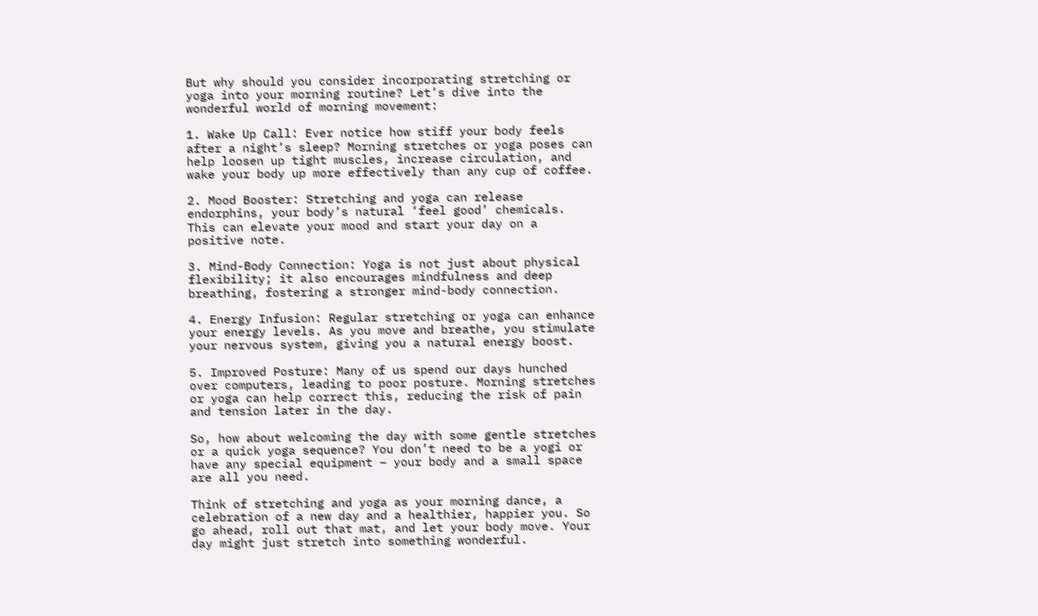But why should you consider incorporating stretching or yoga into your morning routine? Let’s dive into the wonderful world of morning movement:

1. Wake Up Call: Ever notice how stiff your body feels after a night’s sleep? Morning stretches or yoga poses can help loosen up tight muscles, increase circulation, and wake your body up more effectively than any cup of coffee.

2. Mood Booster: Stretching and yoga can release endorphins, your body’s natural ‘feel good’ chemicals. This can elevate your mood and start your day on a positive note.

3. Mind-Body Connection: Yoga is not just about physical flexibility; it also encourages mindfulness and deep breathing, fostering a stronger mind-body connection.

4. Energy Infusion: Regular stretching or yoga can enhance your energy levels. As you move and breathe, you stimulate your nervous system, giving you a natural energy boost.

5. Improved Posture: Many of us spend our days hunched over computers, leading to poor posture. Morning stretches or yoga can help correct this, reducing the risk of pain and tension later in the day.

So, how about welcoming the day with some gentle stretches or a quick yoga sequence? You don’t need to be a yogi or have any special equipment – your body and a small space are all you need.

Think of stretching and yoga as your morning dance, a celebration of a new day and a healthier, happier you. So go ahead, roll out that mat, and let your body move. Your day might just stretch into something wonderful.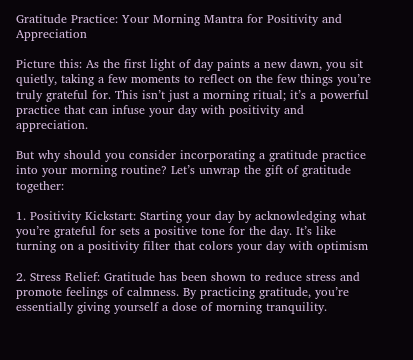Gratitude Practice: Your Morning Mantra for Positivity and Appreciation

Picture this: As the first light of day paints a new dawn, you sit quietly, taking a few moments to reflect on the few things you’re truly grateful for. This isn’t just a morning ritual; it’s a powerful practice that can infuse your day with positivity and appreciation.

But why should you consider incorporating a gratitude practice into your morning routine? Let’s unwrap the gift of gratitude together:

1. Positivity Kickstart: Starting your day by acknowledging what you’re grateful for sets a positive tone for the day. It’s like turning on a positivity filter that colors your day with optimism

2. Stress Relief: Gratitude has been shown to reduce stress and promote feelings of calmness. By practicing gratitude, you’re essentially giving yourself a dose of morning tranquility.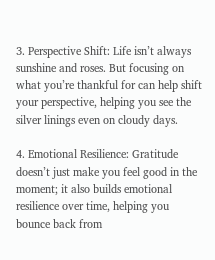3. Perspective Shift: Life isn’t always sunshine and roses. But focusing on what you’re thankful for can help shift your perspective, helping you see the silver linings even on cloudy days.

4. Emotional Resilience: Gratitude doesn’t just make you feel good in the moment; it also builds emotional resilience over time, helping you bounce back from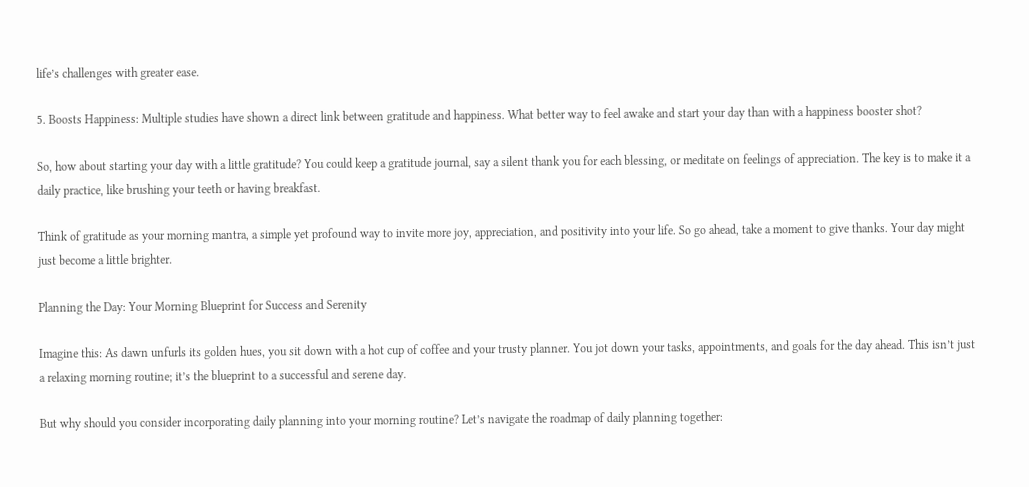life’s challenges with greater ease.

5. Boosts Happiness: Multiple studies have shown a direct link between gratitude and happiness. What better way to feel awake and start your day than with a happiness booster shot?

So, how about starting your day with a little gratitude? You could keep a gratitude journal, say a silent thank you for each blessing, or meditate on feelings of appreciation. The key is to make it a daily practice, like brushing your teeth or having breakfast.

Think of gratitude as your morning mantra, a simple yet profound way to invite more joy, appreciation, and positivity into your life. So go ahead, take a moment to give thanks. Your day might just become a little brighter.

Planning the Day: Your Morning Blueprint for Success and Serenity

Imagine this: As dawn unfurls its golden hues, you sit down with a hot cup of coffee and your trusty planner. You jot down your tasks, appointments, and goals for the day ahead. This isn’t just a relaxing morning routine; it’s the blueprint to a successful and serene day.

But why should you consider incorporating daily planning into your morning routine? Let’s navigate the roadmap of daily planning together: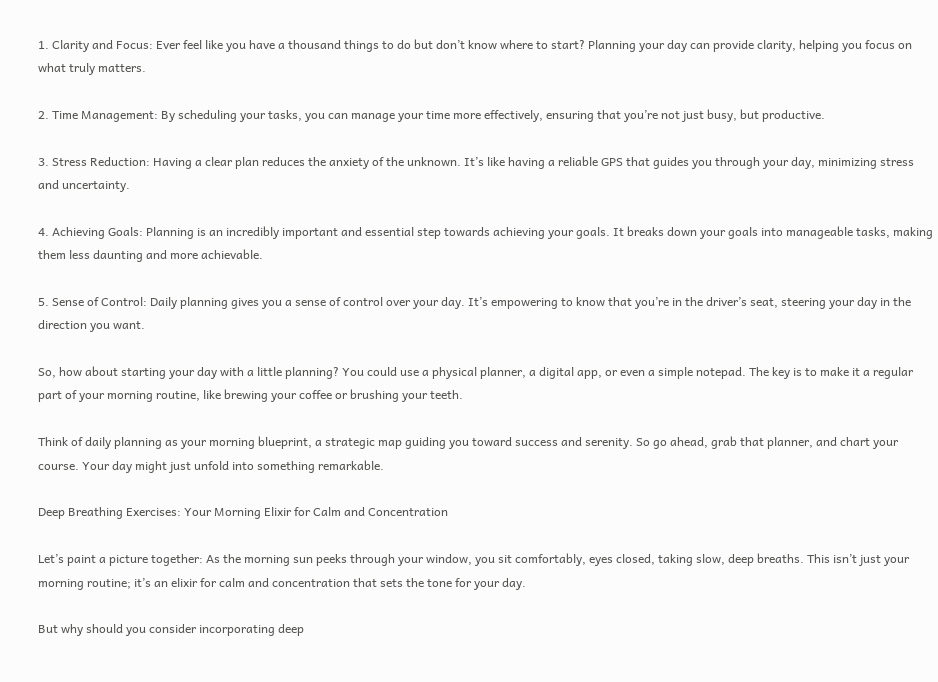1. Clarity and Focus: Ever feel like you have a thousand things to do but don’t know where to start? Planning your day can provide clarity, helping you focus on what truly matters.

2. Time Management: By scheduling your tasks, you can manage your time more effectively, ensuring that you’re not just busy, but productive.

3. Stress Reduction: Having a clear plan reduces the anxiety of the unknown. It’s like having a reliable GPS that guides you through your day, minimizing stress and uncertainty.

4. Achieving Goals: Planning is an incredibly important and essential step towards achieving your goals. It breaks down your goals into manageable tasks, making them less daunting and more achievable.

5. Sense of Control: Daily planning gives you a sense of control over your day. It’s empowering to know that you’re in the driver’s seat, steering your day in the direction you want.

So, how about starting your day with a little planning? You could use a physical planner, a digital app, or even a simple notepad. The key is to make it a regular part of your morning routine, like brewing your coffee or brushing your teeth.

Think of daily planning as your morning blueprint, a strategic map guiding you toward success and serenity. So go ahead, grab that planner, and chart your course. Your day might just unfold into something remarkable.

Deep Breathing Exercises: Your Morning Elixir for Calm and Concentration

Let’s paint a picture together: As the morning sun peeks through your window, you sit comfortably, eyes closed, taking slow, deep breaths. This isn’t just your morning routine; it’s an elixir for calm and concentration that sets the tone for your day.

But why should you consider incorporating deep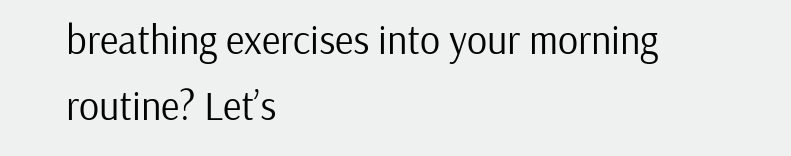breathing exercises into your morning routine? Let’s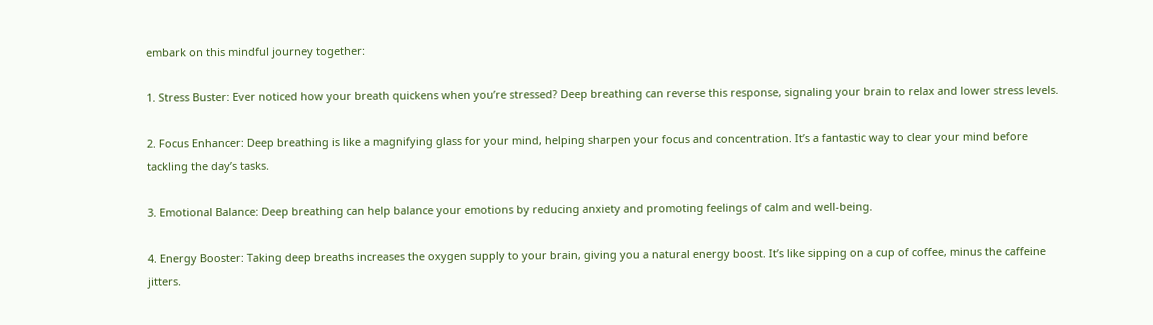embark on this mindful journey together:

1. Stress Buster: Ever noticed how your breath quickens when you’re stressed? Deep breathing can reverse this response, signaling your brain to relax and lower stress levels.

2. Focus Enhancer: Deep breathing is like a magnifying glass for your mind, helping sharpen your focus and concentration. It’s a fantastic way to clear your mind before tackling the day’s tasks.

3. Emotional Balance: Deep breathing can help balance your emotions by reducing anxiety and promoting feelings of calm and well-being.

4. Energy Booster: Taking deep breaths increases the oxygen supply to your brain, giving you a natural energy boost. It’s like sipping on a cup of coffee, minus the caffeine jitters.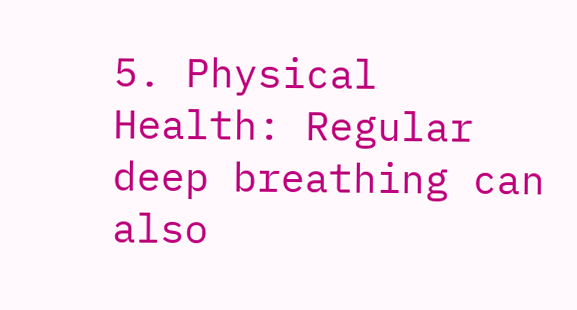5. Physical Health: Regular deep breathing can also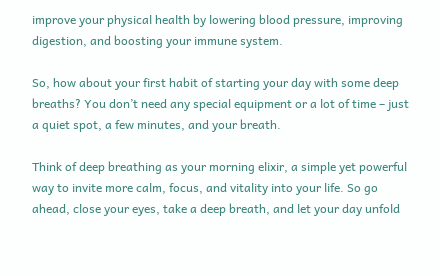improve your physical health by lowering blood pressure, improving digestion, and boosting your immune system.

So, how about your first habit of starting your day with some deep breaths? You don’t need any special equipment or a lot of time – just a quiet spot, a few minutes, and your breath.

Think of deep breathing as your morning elixir, a simple yet powerful way to invite more calm, focus, and vitality into your life. So go ahead, close your eyes, take a deep breath, and let your day unfold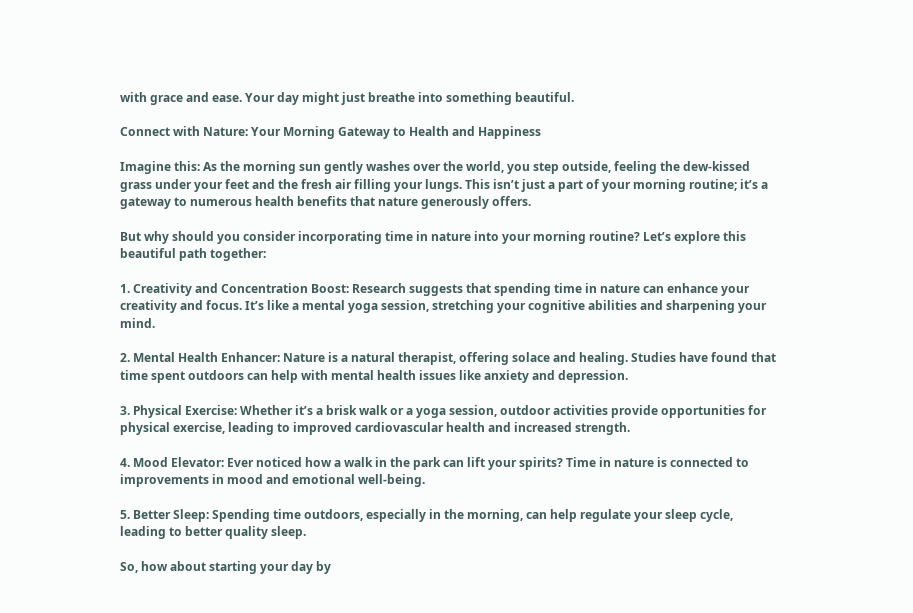with grace and ease. Your day might just breathe into something beautiful.

Connect with Nature: Your Morning Gateway to Health and Happiness

Imagine this: As the morning sun gently washes over the world, you step outside, feeling the dew-kissed grass under your feet and the fresh air filling your lungs. This isn’t just a part of your morning routine; it’s a gateway to numerous health benefits that nature generously offers.

But why should you consider incorporating time in nature into your morning routine? Let’s explore this beautiful path together:

1. Creativity and Concentration Boost: Research suggests that spending time in nature can enhance your creativity and focus. It’s like a mental yoga session, stretching your cognitive abilities and sharpening your mind.

2. Mental Health Enhancer: Nature is a natural therapist, offering solace and healing. Studies have found that time spent outdoors can help with mental health issues like anxiety and depression.

3. Physical Exercise: Whether it’s a brisk walk or a yoga session, outdoor activities provide opportunities for physical exercise, leading to improved cardiovascular health and increased strength.

4. Mood Elevator: Ever noticed how a walk in the park can lift your spirits? Time in nature is connected to improvements in mood and emotional well-being.

5. Better Sleep: Spending time outdoors, especially in the morning, can help regulate your sleep cycle, leading to better quality sleep.

So, how about starting your day by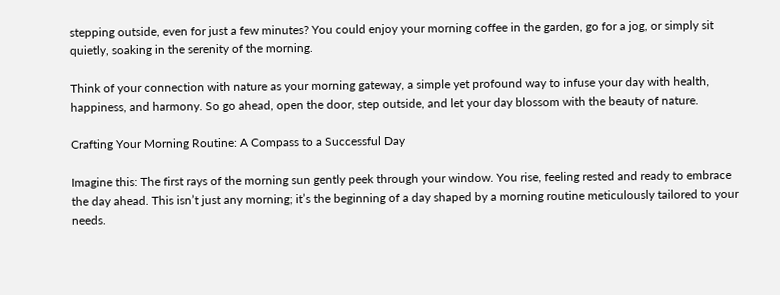stepping outside, even for just a few minutes? You could enjoy your morning coffee in the garden, go for a jog, or simply sit quietly, soaking in the serenity of the morning.

Think of your connection with nature as your morning gateway, a simple yet profound way to infuse your day with health, happiness, and harmony. So go ahead, open the door, step outside, and let your day blossom with the beauty of nature.

Crafting Your Morning Routine: A Compass to a Successful Day

Imagine this: The first rays of the morning sun gently peek through your window. You rise, feeling rested and ready to embrace the day ahead. This isn’t just any morning; it’s the beginning of a day shaped by a morning routine meticulously tailored to your needs.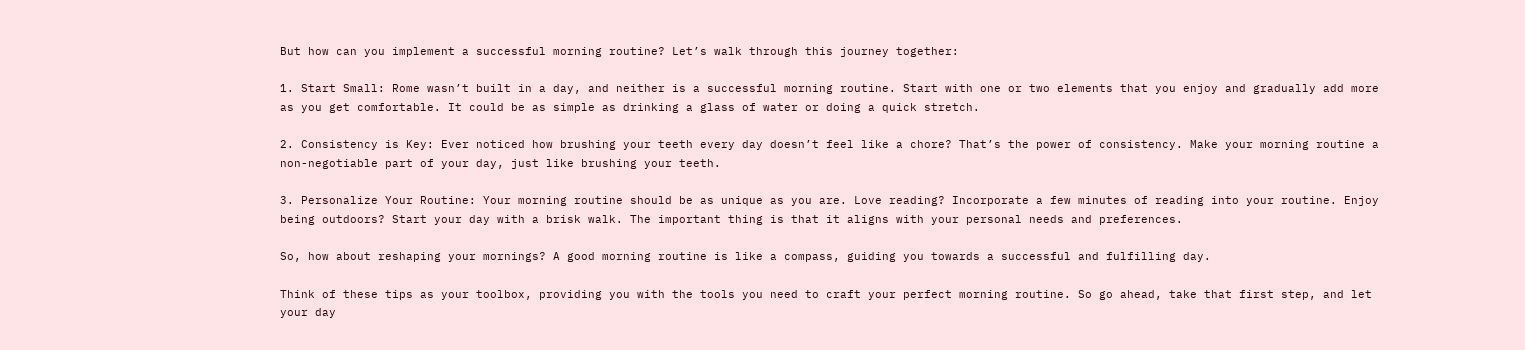But how can you implement a successful morning routine? Let’s walk through this journey together:

1. Start Small: Rome wasn’t built in a day, and neither is a successful morning routine. Start with one or two elements that you enjoy and gradually add more as you get comfortable. It could be as simple as drinking a glass of water or doing a quick stretch.

2. Consistency is Key: Ever noticed how brushing your teeth every day doesn’t feel like a chore? That’s the power of consistency. Make your morning routine a non-negotiable part of your day, just like brushing your teeth.

3. Personalize Your Routine: Your morning routine should be as unique as you are. Love reading? Incorporate a few minutes of reading into your routine. Enjoy being outdoors? Start your day with a brisk walk. The important thing is that it aligns with your personal needs and preferences.

So, how about reshaping your mornings? A good morning routine is like a compass, guiding you towards a successful and fulfilling day.

Think of these tips as your toolbox, providing you with the tools you need to craft your perfect morning routine. So go ahead, take that first step, and let your day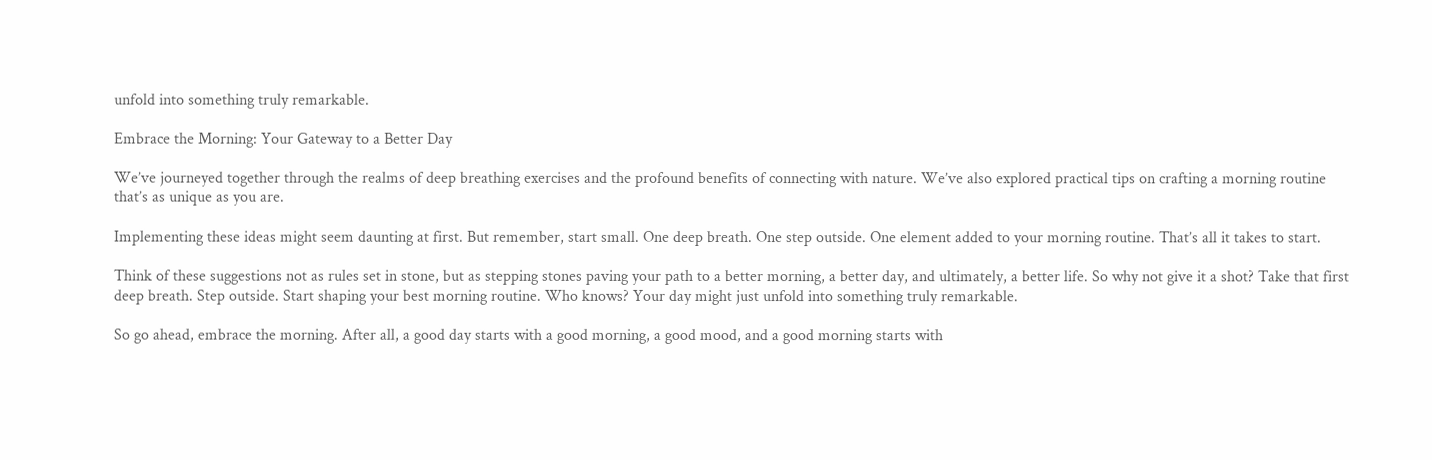unfold into something truly remarkable.

Embrace the Morning: Your Gateway to a Better Day

We’ve journeyed together through the realms of deep breathing exercises and the profound benefits of connecting with nature. We’ve also explored practical tips on crafting a morning routine that’s as unique as you are.

Implementing these ideas might seem daunting at first. But remember, start small. One deep breath. One step outside. One element added to your morning routine. That’s all it takes to start.

Think of these suggestions not as rules set in stone, but as stepping stones paving your path to a better morning, a better day, and ultimately, a better life. So why not give it a shot? Take that first deep breath. Step outside. Start shaping your best morning routine. Who knows? Your day might just unfold into something truly remarkable.

So go ahead, embrace the morning. After all, a good day starts with a good morning, a good mood, and a good morning starts with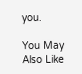you.

You May Also Like